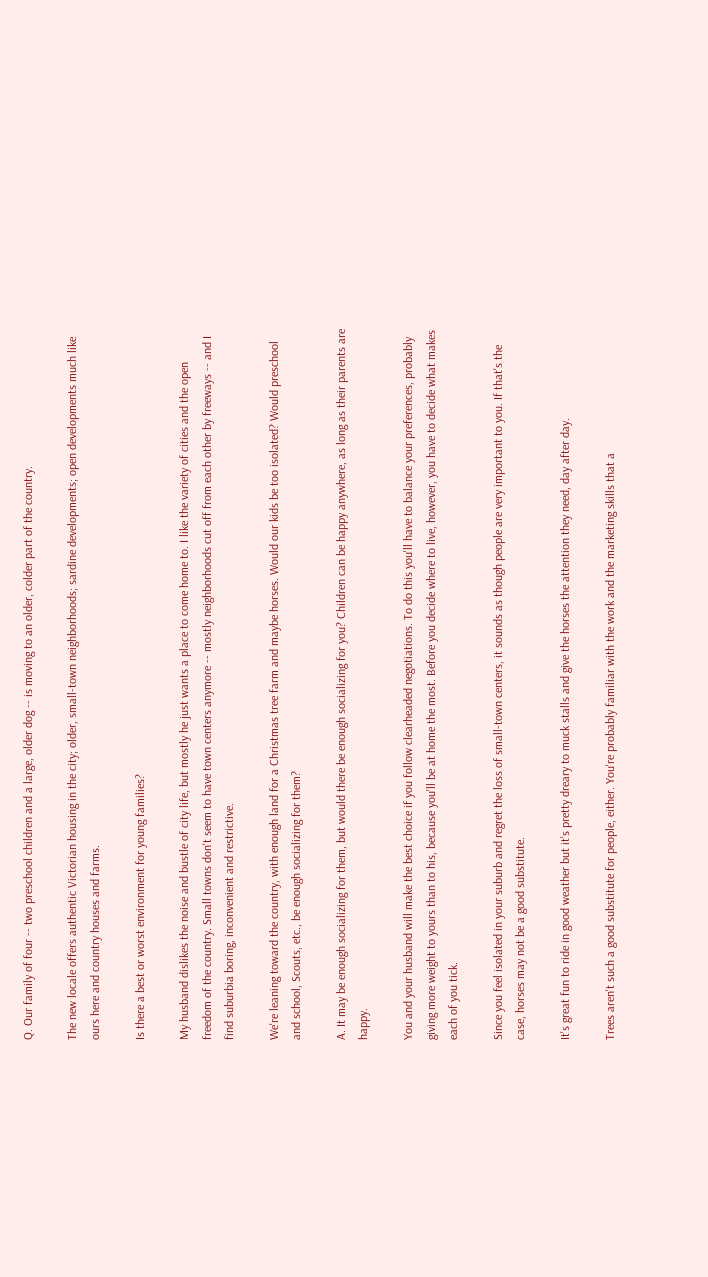Q. Our family of four -- two preschool children and a large, older dog -- is moving to an older, colder part of the country.

The new locale offers authentic Victorian housing in the city; older, small-town neighborhoods; sardine developments; open developments much like ours here and country houses and farms.

Is there a best or worst environment for young families?

My husband dislikes the noise and bustle of city life, but mostly he just wants a place to come home to. I like the variety of cities and the open freedom of the country. Small towns don't seem to have town centers anymore -- mostly neighborhoods cut off from each other by freeways -- and I find suburbia boring, inconvenient and restrictive.

We're leaning toward the country, with enough land for a Christmas tree farm and maybe horses. Would our kids be too isolated? Would preschool and school, Scouts, etc., be enough socializing for them?

A. It may be enough socializing for them, but would there be enough socializing for you? Children can be happy anywhere, as long as their parents are happy.

You and your husband will make the best choice if you follow clearheaded negotiations. To do this you'll have to balance your preferences, probably giving more weight to yours than to his, because you'll be at home the most. Before you decide where to live, however, you have to decide what makes each of you tick.

Since you feel isolated in your suburb and regret the loss of small-town centers, it sounds as though people are very important to you. If that's the case, horses may not be a good substitute.

It's great fun to ride in good weather but it's pretty dreary to muck stalls and give the horses the attention they need, day after day.

Trees aren't such a good substitute for people, either. You're probably familiar with the work and the marketing skills that a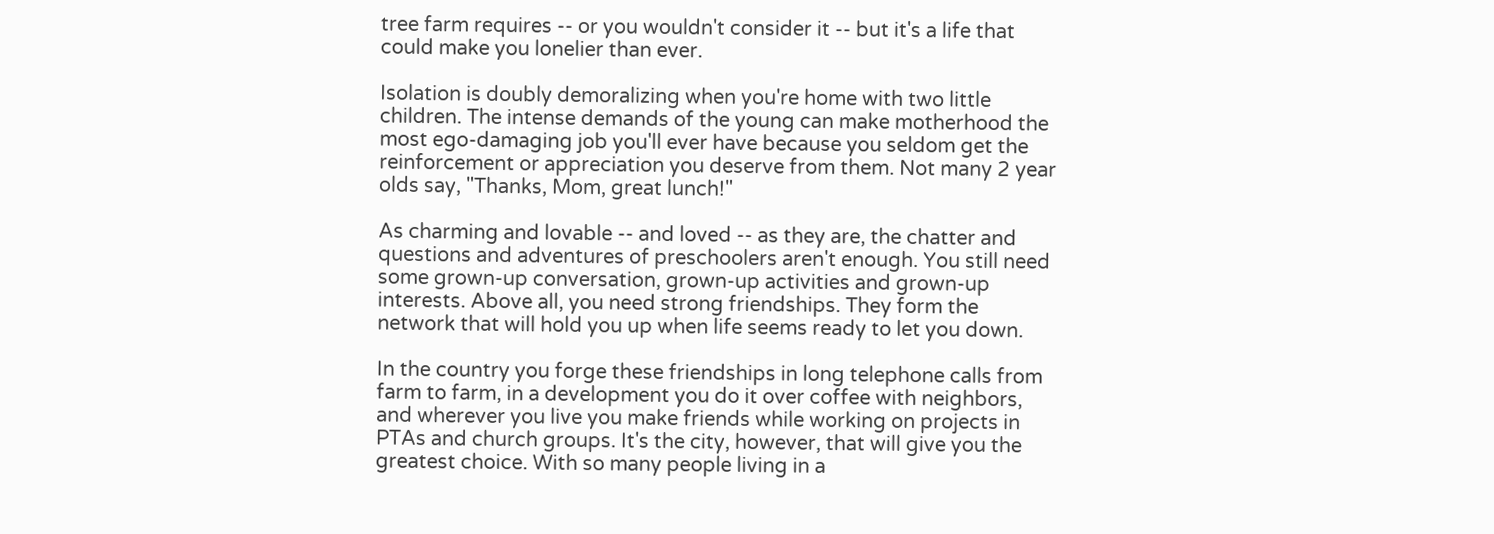tree farm requires -- or you wouldn't consider it -- but it's a life that could make you lonelier than ever.

Isolation is doubly demoralizing when you're home with two little children. The intense demands of the young can make motherhood the most ego-damaging job you'll ever have because you seldom get the reinforcement or appreciation you deserve from them. Not many 2 year olds say, "Thanks, Mom, great lunch!"

As charming and lovable -- and loved -- as they are, the chatter and questions and adventures of preschoolers aren't enough. You still need some grown-up conversation, grown-up activities and grown-up interests. Above all, you need strong friendships. They form the network that will hold you up when life seems ready to let you down.

In the country you forge these friendships in long telephone calls from farm to farm, in a development you do it over coffee with neighbors, and wherever you live you make friends while working on projects in PTAs and church groups. It's the city, however, that will give you the greatest choice. With so many people living in a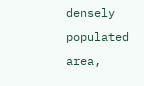densely populated area,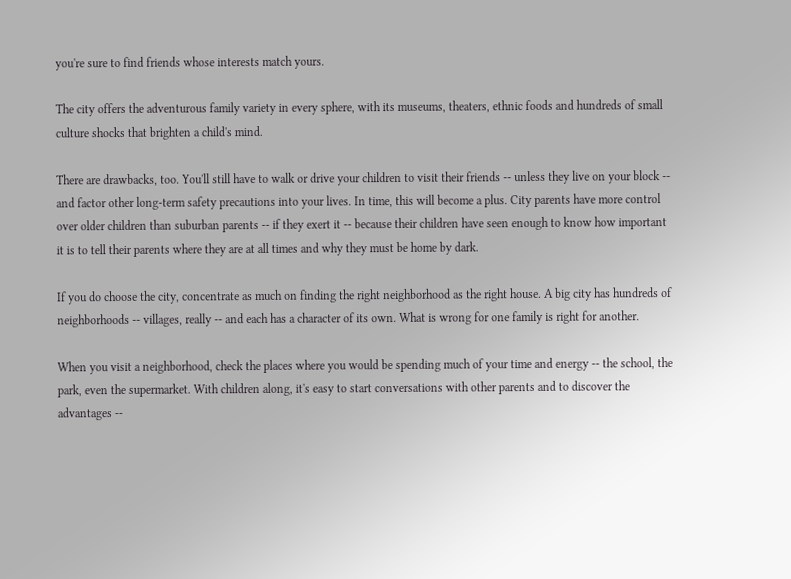you're sure to find friends whose interests match yours.

The city offers the adventurous family variety in every sphere, with its museums, theaters, ethnic foods and hundreds of small culture shocks that brighten a child's mind.

There are drawbacks, too. You'll still have to walk or drive your children to visit their friends -- unless they live on your block -- and factor other long-term safety precautions into your lives. In time, this will become a plus. City parents have more control over older children than suburban parents -- if they exert it -- because their children have seen enough to know how important it is to tell their parents where they are at all times and why they must be home by dark.

If you do choose the city, concentrate as much on finding the right neighborhood as the right house. A big city has hundreds of neighborhoods -- villages, really -- and each has a character of its own. What is wrong for one family is right for another.

When you visit a neighborhood, check the places where you would be spending much of your time and energy -- the school, the park, even the supermarket. With children along, it's easy to start conversations with other parents and to discover the advantages --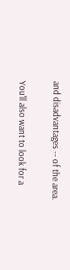and disadvantages -- of the area.

You'll also want to look for a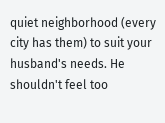quiet neighborhood (every city has them) to suit your husband's needs. He shouldn't feel too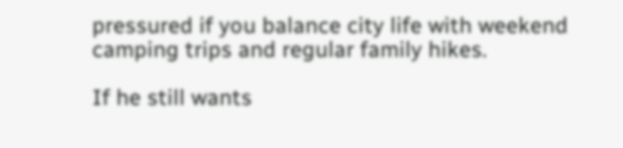pressured if you balance city life with weekend camping trips and regular family hikes.

If he still wants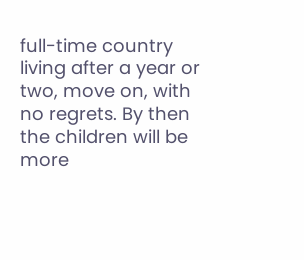full-time country living after a year or two, move on, with no regrets. By then the children will be more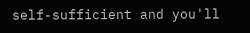self-sufficient and you'll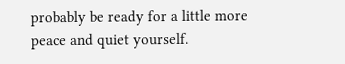probably be ready for a little more peace and quiet yourself.